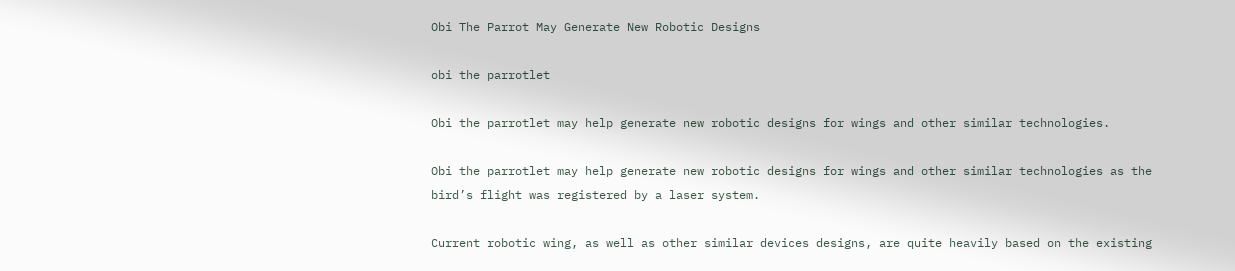Obi The Parrot May Generate New Robotic Designs

obi the parrotlet

Obi the parrotlet may help generate new robotic designs for wings and other similar technologies.

Obi the parrotlet may help generate new robotic designs for wings and other similar technologies as the bird’s flight was registered by a laser system.

Current robotic wing, as well as other similar devices designs, are quite heavily based on the existing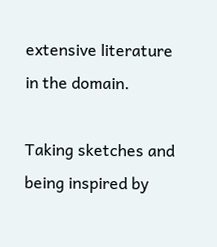extensive literature in the domain.

Taking sketches and being inspired by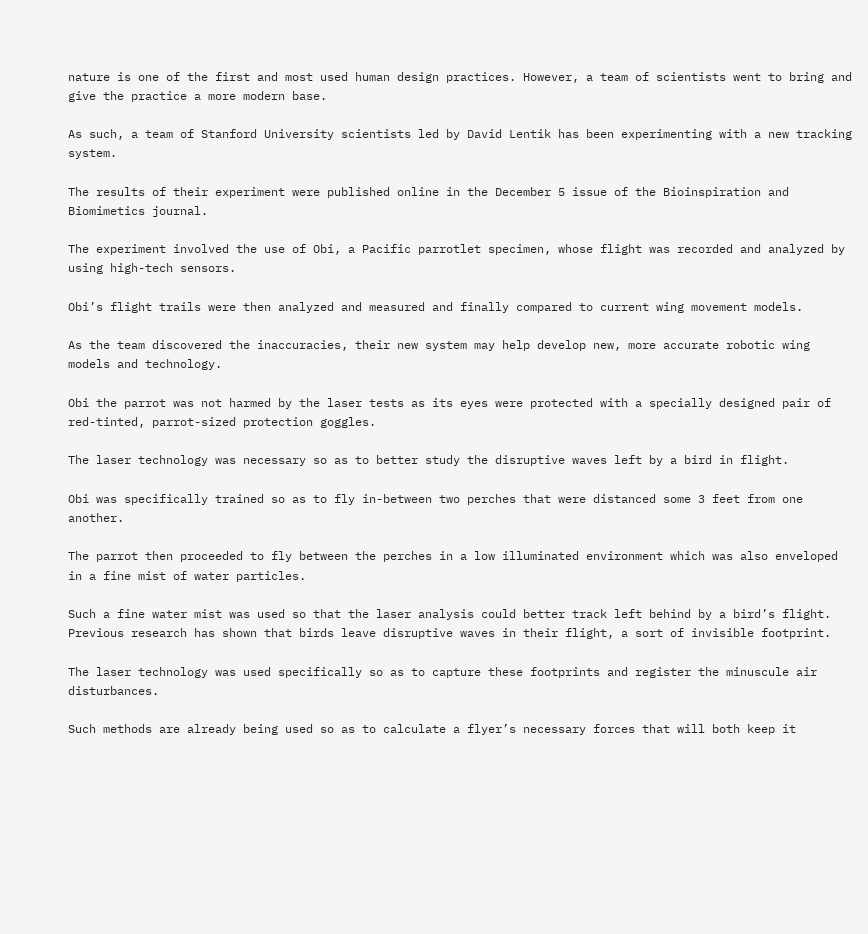nature is one of the first and most used human design practices. However, a team of scientists went to bring and give the practice a more modern base.

As such, a team of Stanford University scientists led by David Lentik has been experimenting with a new tracking system.

The results of their experiment were published online in the December 5 issue of the Bioinspiration and Biomimetics journal.

The experiment involved the use of Obi, a Pacific parrotlet specimen, whose flight was recorded and analyzed by using high-tech sensors.

Obi’s flight trails were then analyzed and measured and finally compared to current wing movement models.

As the team discovered the inaccuracies, their new system may help develop new, more accurate robotic wing models and technology.

Obi the parrot was not harmed by the laser tests as its eyes were protected with a specially designed pair of red-tinted, parrot-sized protection goggles.

The laser technology was necessary so as to better study the disruptive waves left by a bird in flight.

Obi was specifically trained so as to fly in-between two perches that were distanced some 3 feet from one another.

The parrot then proceeded to fly between the perches in a low illuminated environment which was also enveloped in a fine mist of water particles.

Such a fine water mist was used so that the laser analysis could better track left behind by a bird’s flight. Previous research has shown that birds leave disruptive waves in their flight, a sort of invisible footprint.

The laser technology was used specifically so as to capture these footprints and register the minuscule air disturbances.

Such methods are already being used so as to calculate a flyer’s necessary forces that will both keep it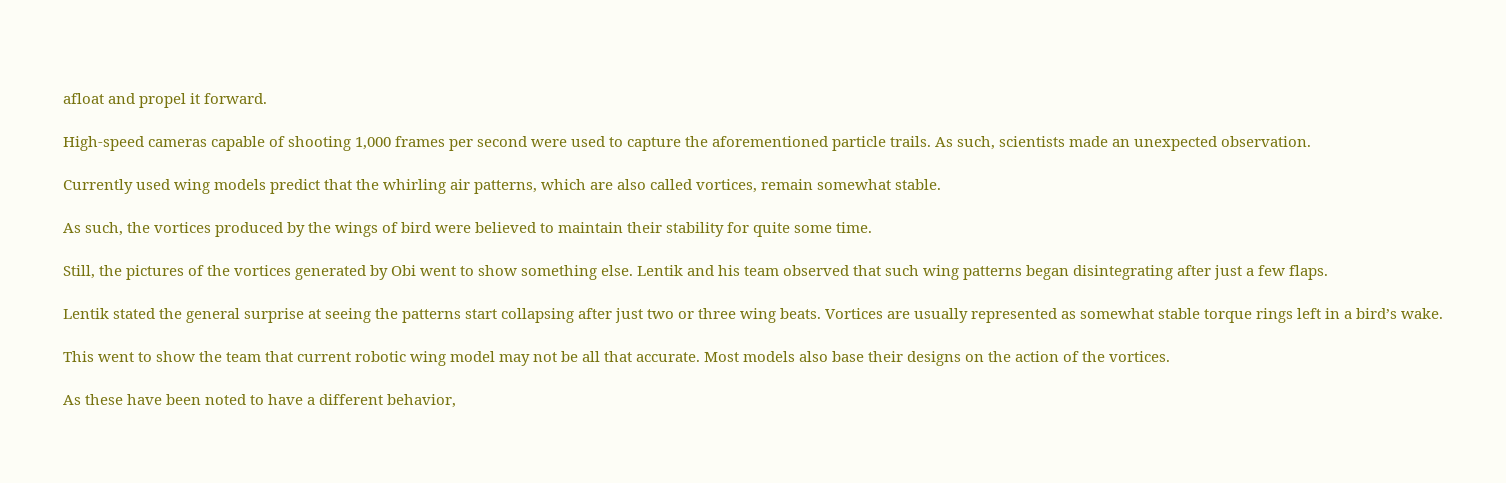afloat and propel it forward.

High-speed cameras capable of shooting 1,000 frames per second were used to capture the aforementioned particle trails. As such, scientists made an unexpected observation.

Currently used wing models predict that the whirling air patterns, which are also called vortices, remain somewhat stable.

As such, the vortices produced by the wings of bird were believed to maintain their stability for quite some time.

Still, the pictures of the vortices generated by Obi went to show something else. Lentik and his team observed that such wing patterns began disintegrating after just a few flaps.

Lentik stated the general surprise at seeing the patterns start collapsing after just two or three wing beats. Vortices are usually represented as somewhat stable torque rings left in a bird’s wake.

This went to show the team that current robotic wing model may not be all that accurate. Most models also base their designs on the action of the vortices.

As these have been noted to have a different behavior,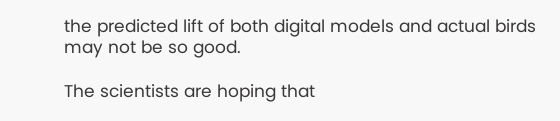the predicted lift of both digital models and actual birds may not be so good.

The scientists are hoping that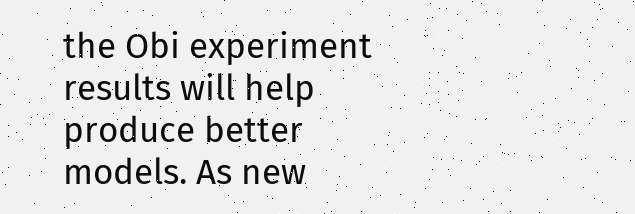the Obi experiment results will help produce better models. As new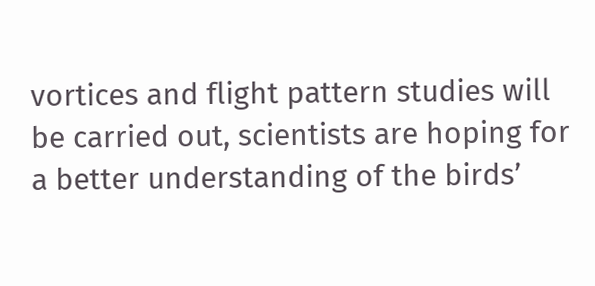vortices and flight pattern studies will be carried out, scientists are hoping for a better understanding of the birds’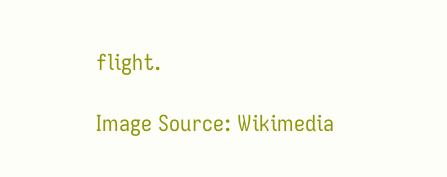flight.

Image Source: Wikimedia